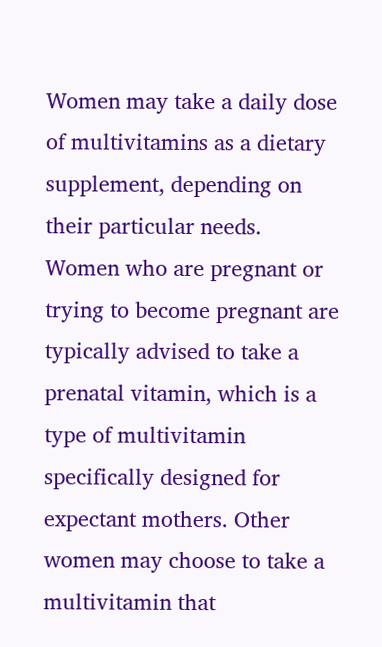Women may take a daily dose of multivitamins as a dietary supplement, depending on their particular needs. Women who are pregnant or trying to become pregnant are typically advised to take a prenatal vitamin, which is a type of multivitamin specifically designed for expectant mothers. Other women may choose to take a multivitamin that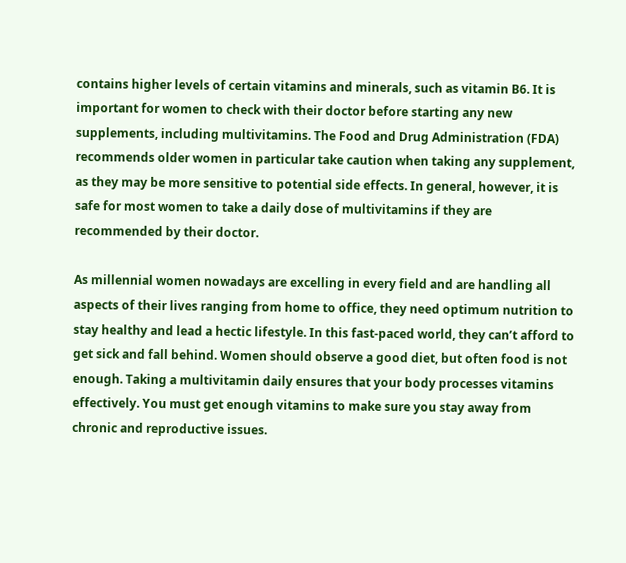contains higher levels of certain vitamins and minerals, such as vitamin B6. It is important for women to check with their doctor before starting any new supplements, including multivitamins. The Food and Drug Administration (FDA) recommends older women in particular take caution when taking any supplement, as they may be more sensitive to potential side effects. In general, however, it is safe for most women to take a daily dose of multivitamins if they are recommended by their doctor.

As millennial women nowadays are excelling in every field and are handling all aspects of their lives ranging from home to office, they need optimum nutrition to stay healthy and lead a hectic lifestyle. In this fast-paced world, they can’t afford to get sick and fall behind. Women should observe a good diet, but often food is not enough. Taking a multivitamin daily ensures that your body processes vitamins effectively. You must get enough vitamins to make sure you stay away from chronic and reproductive issues.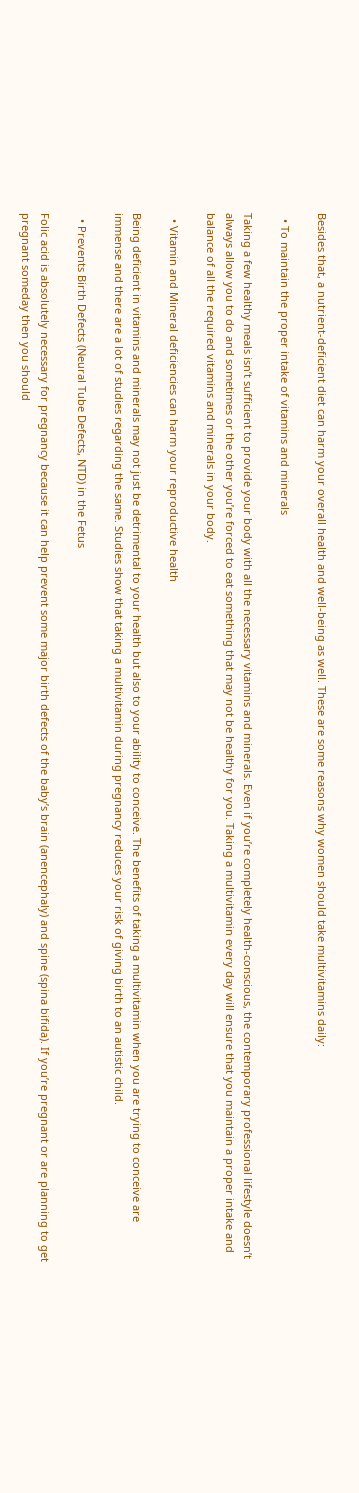Besides that, a nutrient-deficient diet can harm your overall health and well-being as well. These are some reasons why women should take multivitamins daily:

  • To maintain the proper intake of vitamins and minerals

Taking a few healthy meals isn’t sufficient to provide your body with all the necessary vitamins and minerals. Even if you’re completely health-conscious, the contemporary professional lifestyle doesn’t always allow you to do and sometimes or the other you’re forced to eat something that may not be healthy for you. Taking a multivitamin every day will ensure that you maintain a proper intake and balance of all the required vitamins and minerals in your body.

  • Vitamin and Mineral deficiencies can harm your reproductive health

Being deficient in vitamins and minerals may not just be detrimental to your health but also to your ability to conceive. The benefits of taking a multivitamin when you are trying to conceive are immense and there are a lot of studies regarding the same. Studies show that taking a multivitamin during pregnancy reduces your risk of giving birth to an autistic child.

  • Prevents Birth Defects (Neural Tube Defects, NTD) in the Fetus

Folic acid is absolutely necessary for pregnancy because it can help prevent some major birth defects of the baby’s brain (anencephaly) and spine (spina bifida). If you’re pregnant or are planning to get pregnant someday then you should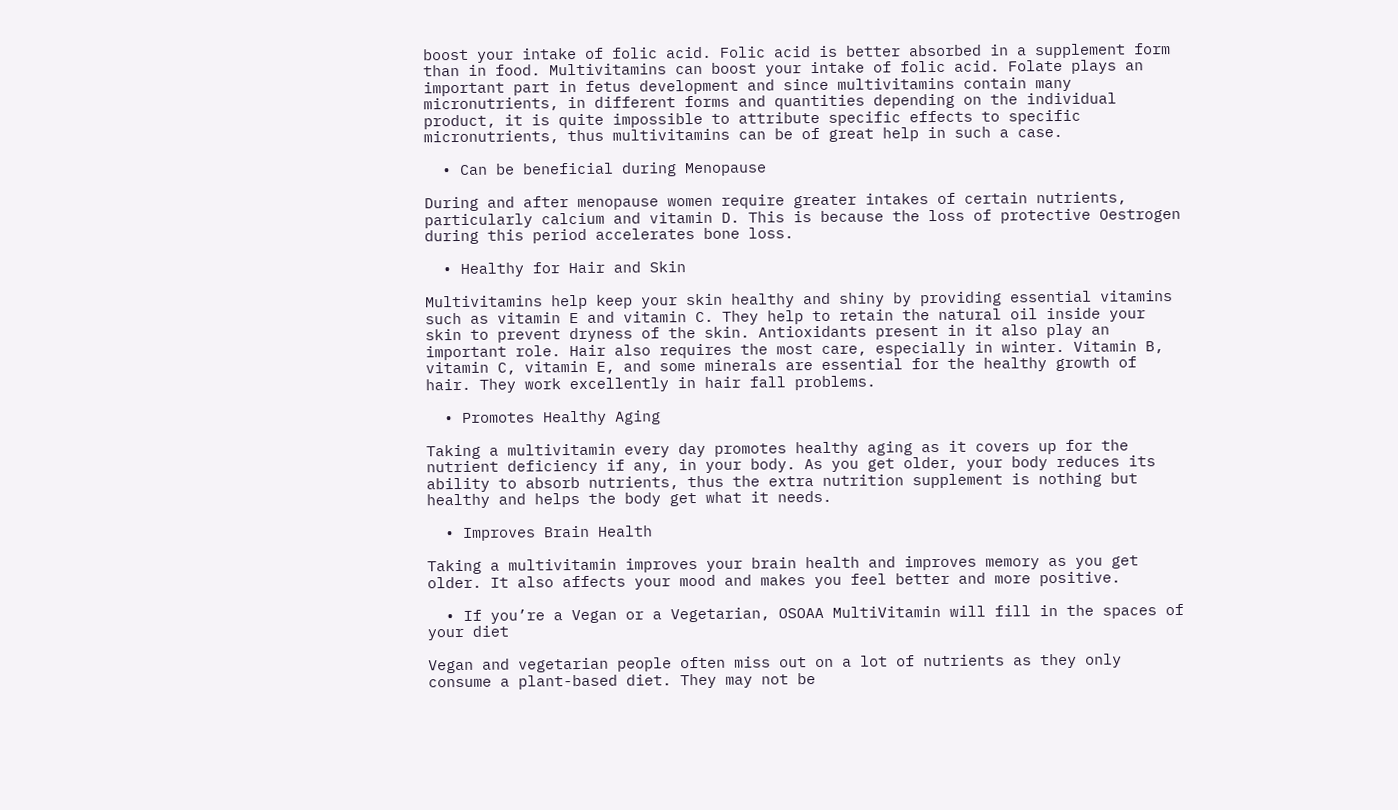boost your intake of folic acid. Folic acid is better absorbed in a supplement form than in food. Multivitamins can boost your intake of folic acid. Folate plays an important part in fetus development and since multivitamins contain many micronutrients, in different forms and quantities depending on the individual product, it is quite impossible to attribute specific effects to specific micronutrients, thus multivitamins can be of great help in such a case.

  • Can be beneficial during Menopause

During and after menopause women require greater intakes of certain nutrients, particularly calcium and vitamin D. This is because the loss of protective Oestrogen during this period accelerates bone loss.

  • Healthy for Hair and Skin

Multivitamins help keep your skin healthy and shiny by providing essential vitamins such as vitamin E and vitamin C. They help to retain the natural oil inside your skin to prevent dryness of the skin. Antioxidants present in it also play an important role. Hair also requires the most care, especially in winter. Vitamin B, vitamin C, vitamin E, and some minerals are essential for the healthy growth of hair. They work excellently in hair fall problems.

  • Promotes Healthy Aging

Taking a multivitamin every day promotes healthy aging as it covers up for the nutrient deficiency if any, in your body. As you get older, your body reduces its ability to absorb nutrients, thus the extra nutrition supplement is nothing but healthy and helps the body get what it needs.

  • Improves Brain Health

Taking a multivitamin improves your brain health and improves memory as you get older. It also affects your mood and makes you feel better and more positive.

  • If you’re a Vegan or a Vegetarian, OSOAA MultiVitamin will fill in the spaces of your diet

Vegan and vegetarian people often miss out on a lot of nutrients as they only consume a plant-based diet. They may not be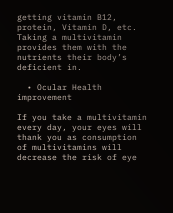getting vitamin B12, protein, Vitamin D, etc. Taking a multivitamin provides them with the nutrients their body’s deficient in.

  • Ocular Health improvement

If you take a multivitamin every day, your eyes will thank you as consumption of multivitamins will decrease the risk of eye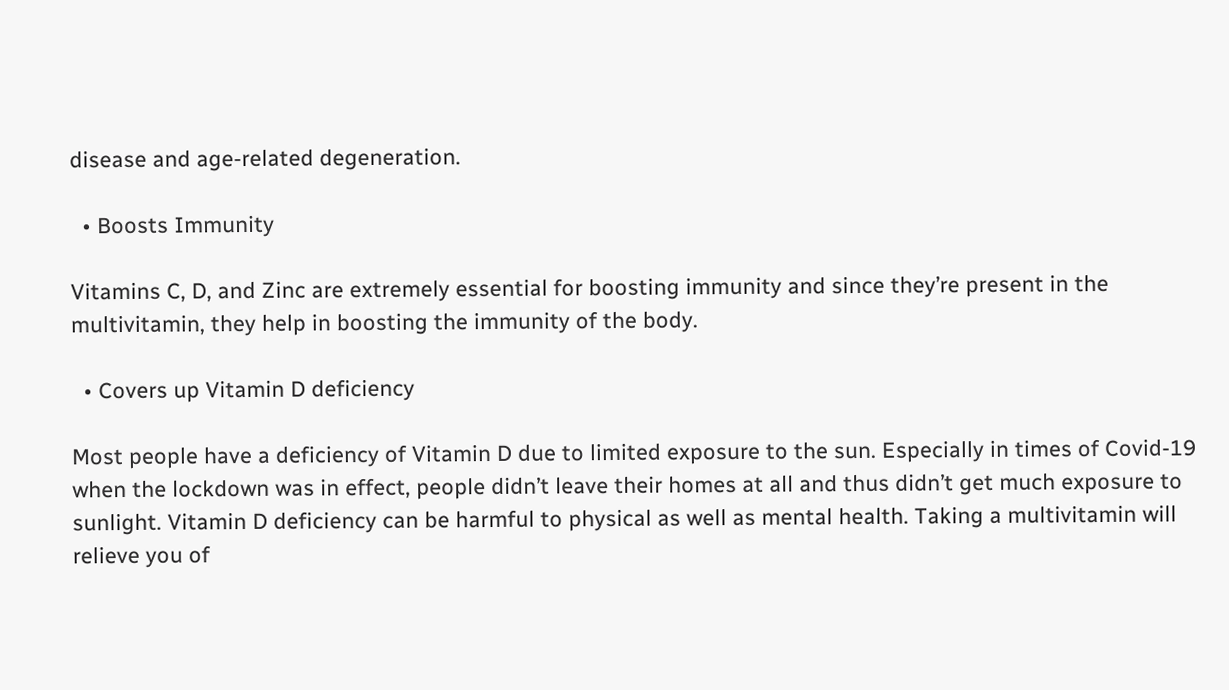disease and age-related degeneration.

  • Boosts Immunity

Vitamins C, D, and Zinc are extremely essential for boosting immunity and since they’re present in the multivitamin, they help in boosting the immunity of the body.

  • Covers up Vitamin D deficiency

Most people have a deficiency of Vitamin D due to limited exposure to the sun. Especially in times of Covid-19 when the lockdown was in effect, people didn’t leave their homes at all and thus didn’t get much exposure to sunlight. Vitamin D deficiency can be harmful to physical as well as mental health. Taking a multivitamin will relieve you of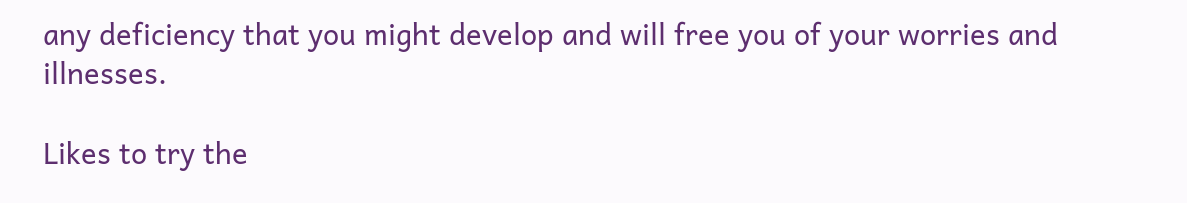any deficiency that you might develop and will free you of your worries and illnesses.

Likes to try the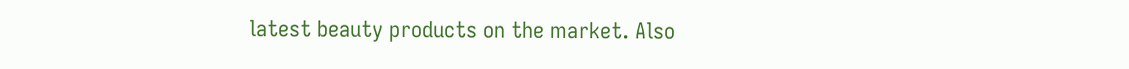latest beauty products on the market. Also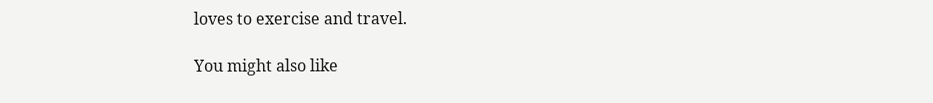loves to exercise and travel.

You might also like